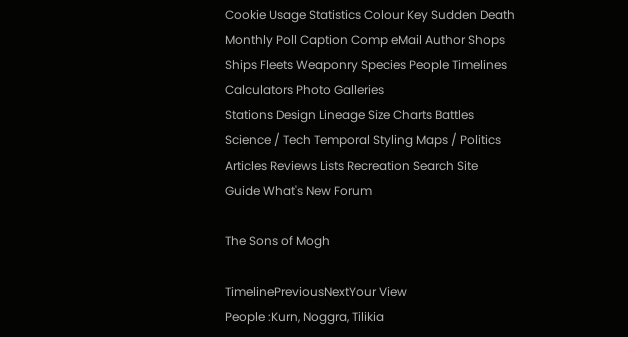Cookie Usage Statistics Colour Key Sudden Death Monthly Poll Caption Comp eMail Author Shops
Ships Fleets Weaponry Species People Timelines Calculators Photo Galleries
Stations Design Lineage Size Charts Battles Science / Tech Temporal Styling Maps / Politics
Articles Reviews Lists Recreation Search Site Guide What's New Forum

The Sons of Mogh

TimelinePreviousNextYour View
People :Kurn, Noggra, Tilikia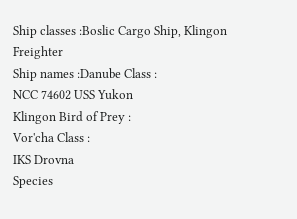Ship classes :Boslic Cargo Ship, Klingon Freighter
Ship names :Danube Class :
NCC 74602 USS Yukon
Klingon Bird of Prey :
Vor'cha Class :
IKS Drovna
Species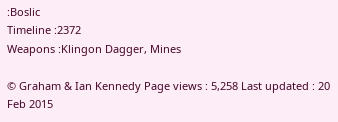:Boslic
Timeline :2372
Weapons :Klingon Dagger, Mines

© Graham & Ian Kennedy Page views : 5,258 Last updated : 20 Feb 2015